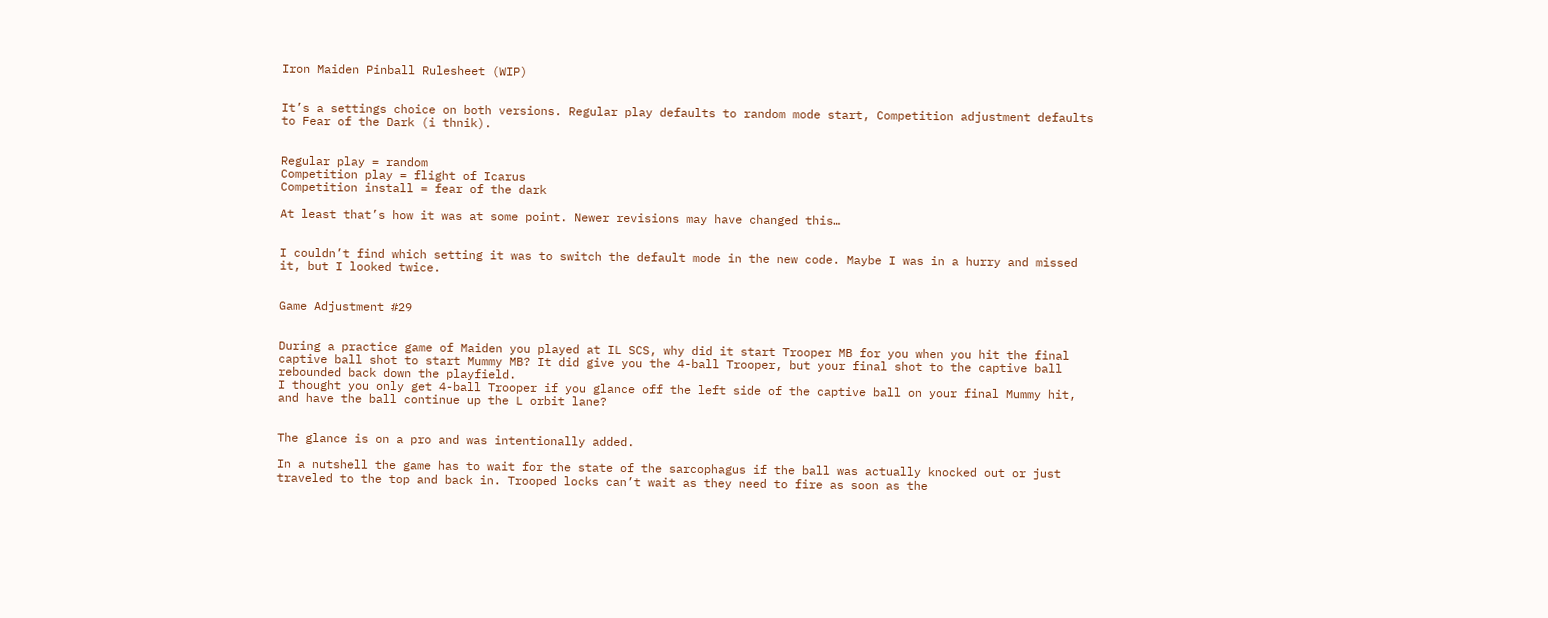Iron Maiden Pinball Rulesheet (WIP)


It’s a settings choice on both versions. Regular play defaults to random mode start, Competition adjustment defaults to Fear of the Dark (i thnik).


Regular play = random
Competition play = flight of Icarus
Competition install = fear of the dark

At least that’s how it was at some point. Newer revisions may have changed this…


I couldn’t find which setting it was to switch the default mode in the new code. Maybe I was in a hurry and missed it, but I looked twice.


Game Adjustment #29


During a practice game of Maiden you played at IL SCS, why did it start Trooper MB for you when you hit the final captive ball shot to start Mummy MB? It did give you the 4-ball Trooper, but your final shot to the captive ball rebounded back down the playfield.
I thought you only get 4-ball Trooper if you glance off the left side of the captive ball on your final Mummy hit, and have the ball continue up the L orbit lane?


The glance is on a pro and was intentionally added.

In a nutshell the game has to wait for the state of the sarcophagus if the ball was actually knocked out or just traveled to the top and back in. Trooped locks can’t wait as they need to fire as soon as the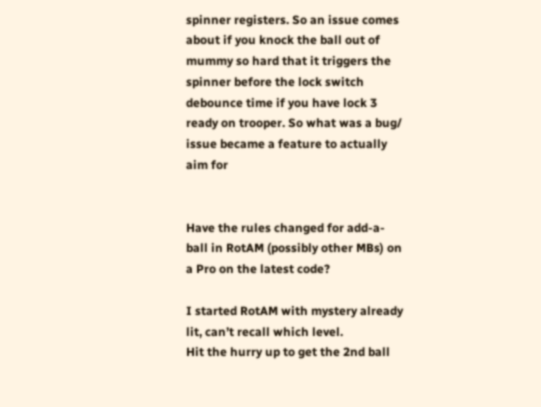spinner registers. So an issue comes about if you knock the ball out of mummy so hard that it triggers the spinner before the lock switch debounce time if you have lock 3 ready on trooper. So what was a bug/ issue became a feature to actually aim for


Have the rules changed for add-a-ball in RotAM (possibly other MBs) on a Pro on the latest code?

I started RotAM with mystery already lit, can’t recall which level.
Hit the hurry up to get the 2nd ball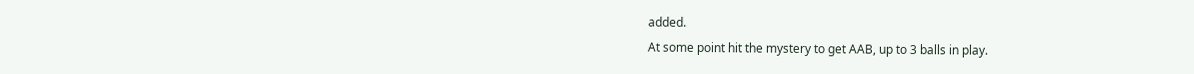added.
At some point hit the mystery to get AAB, up to 3 balls in play.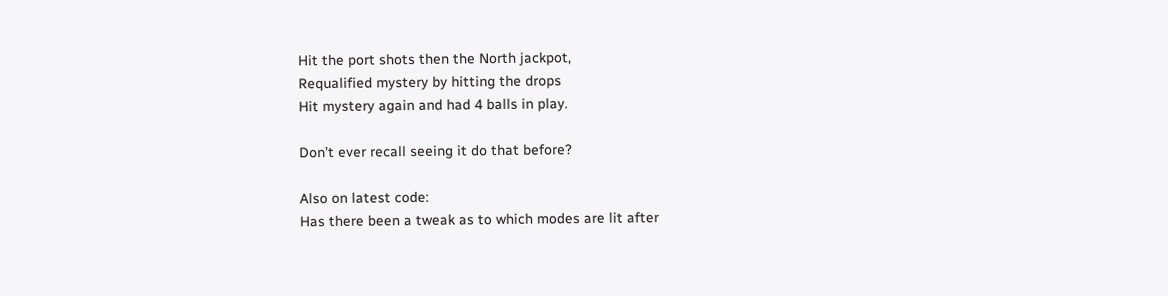Hit the port shots then the North jackpot,
Requalified mystery by hitting the drops
Hit mystery again and had 4 balls in play.

Don’t ever recall seeing it do that before?

Also on latest code:
Has there been a tweak as to which modes are lit after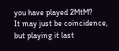you have played 2MtM?
It may just be coincidence, but playing it last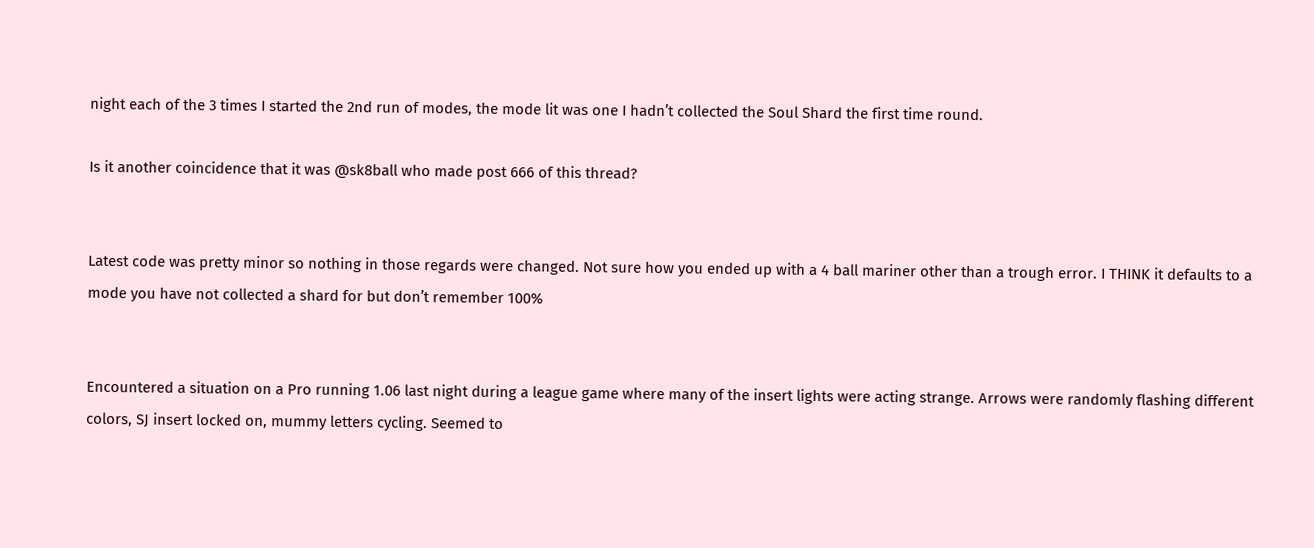night each of the 3 times I started the 2nd run of modes, the mode lit was one I hadn’t collected the Soul Shard the first time round.

Is it another coincidence that it was @sk8ball who made post 666 of this thread?


Latest code was pretty minor so nothing in those regards were changed. Not sure how you ended up with a 4 ball mariner other than a trough error. I THINK it defaults to a mode you have not collected a shard for but don’t remember 100%


Encountered a situation on a Pro running 1.06 last night during a league game where many of the insert lights were acting strange. Arrows were randomly flashing different colors, SJ insert locked on, mummy letters cycling. Seemed to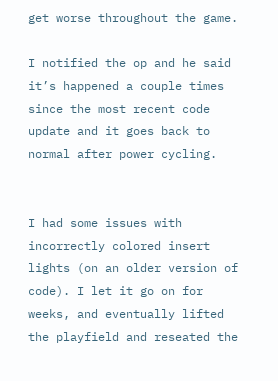get worse throughout the game.

I notified the op and he said it’s happened a couple times since the most recent code update and it goes back to normal after power cycling.


I had some issues with incorrectly colored insert lights (on an older version of code). I let it go on for weeks, and eventually lifted the playfield and reseated the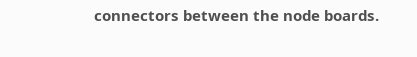connectors between the node boards.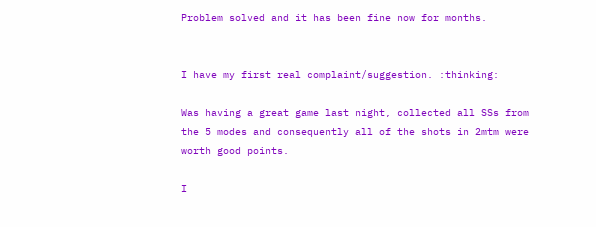Problem solved and it has been fine now for months.


I have my first real complaint/suggestion. :thinking:

Was having a great game last night, collected all SSs from the 5 modes and consequently all of the shots in 2mtm were worth good points.

I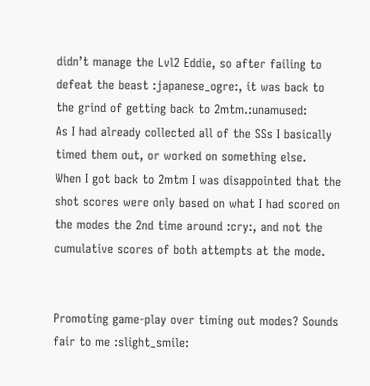didn’t manage the Lvl2 Eddie, so after failing to defeat the beast :japanese_ogre:, it was back to the grind of getting back to 2mtm.:unamused:
As I had already collected all of the SSs I basically timed them out, or worked on something else.
When I got back to 2mtm I was disappointed that the shot scores were only based on what I had scored on the modes the 2nd time around :cry:, and not the cumulative scores of both attempts at the mode.


Promoting game-play over timing out modes? Sounds fair to me :slight_smile: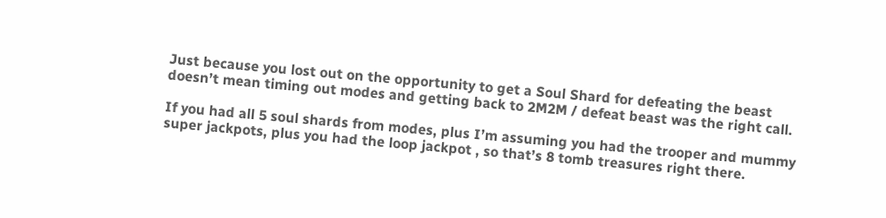Just because you lost out on the opportunity to get a Soul Shard for defeating the beast doesn’t mean timing out modes and getting back to 2M2M / defeat beast was the right call.

If you had all 5 soul shards from modes, plus I’m assuming you had the trooper and mummy super jackpots, plus you had the loop jackpot , so that’s 8 tomb treasures right there.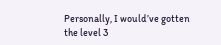Personally, I would’ve gotten the level 3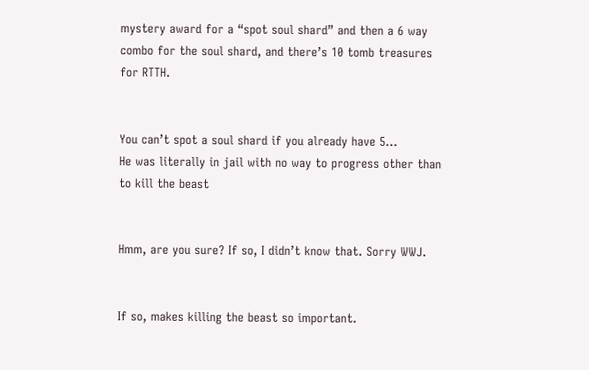mystery award for a “spot soul shard” and then a 6 way combo for the soul shard, and there’s 10 tomb treasures for RTTH.


You can’t spot a soul shard if you already have 5…
He was literally in jail with no way to progress other than to kill the beast


Hmm, are you sure? If so, I didn’t know that. Sorry WWJ.


If so, makes killing the beast so important.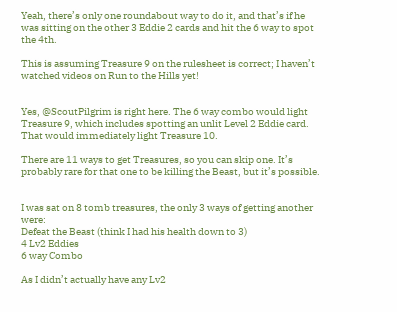Yeah, there’s only one roundabout way to do it, and that’s if he was sitting on the other 3 Eddie 2 cards and hit the 6 way to spot the 4th.

This is assuming Treasure 9 on the rulesheet is correct; I haven’t watched videos on Run to the Hills yet!


Yes, @ScoutPilgrim is right here. The 6 way combo would light Treasure 9, which includes spotting an unlit Level 2 Eddie card. That would immediately light Treasure 10.

There are 11 ways to get Treasures, so you can skip one. It’s probably rare for that one to be killing the Beast, but it’s possible.


I was sat on 8 tomb treasures, the only 3 ways of getting another were:
Defeat the Beast (think I had his health down to 3)
4 Lv2 Eddies
6 way Combo

As I didn’t actually have any Lv2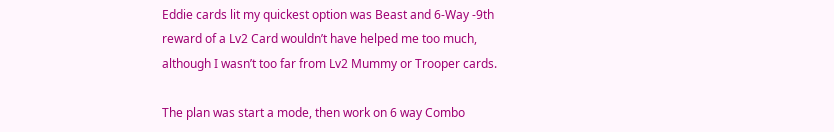Eddie cards lit my quickest option was Beast and 6-Way -9th reward of a Lv2 Card wouldn’t have helped me too much, although I wasn’t too far from Lv2 Mummy or Trooper cards.

The plan was start a mode, then work on 6 way Combo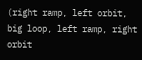(right ramp, left orbit, big loop, left ramp, right orbit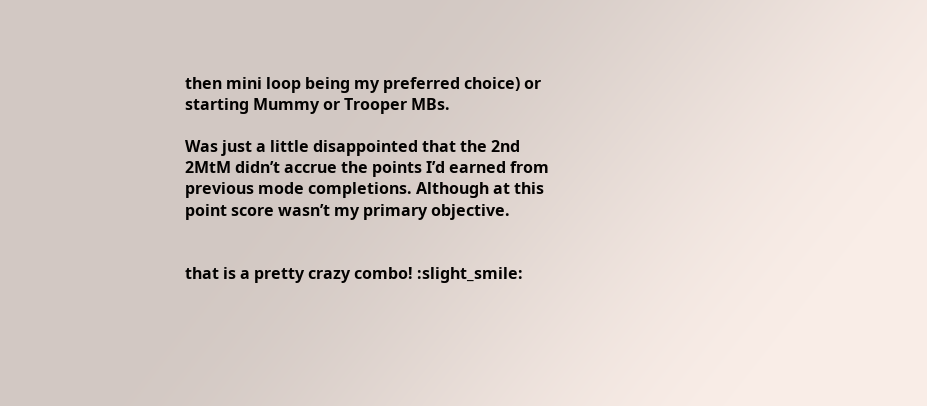then mini loop being my preferred choice) or starting Mummy or Trooper MBs.

Was just a little disappointed that the 2nd 2MtM didn’t accrue the points I’d earned from previous mode completions. Although at this point score wasn’t my primary objective.


that is a pretty crazy combo! :slight_smile: